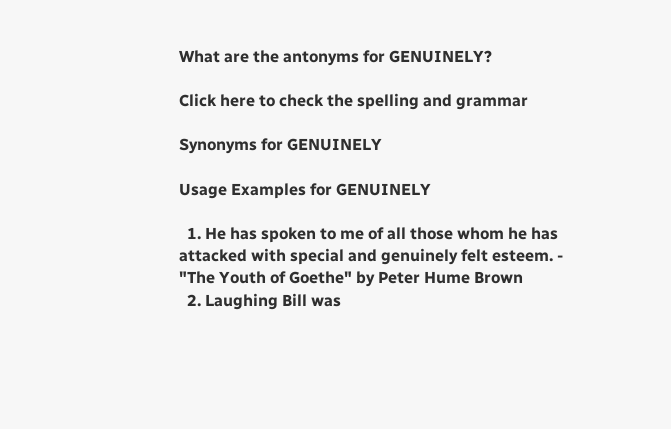What are the antonyms for GENUINELY?

Click here to check the spelling and grammar

Synonyms for GENUINELY

Usage Examples for GENUINELY

  1. He has spoken to me of all those whom he has attacked with special and genuinely felt esteem. - "The Youth of Goethe" by Peter Hume Brown
  2. Laughing Bill was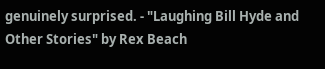genuinely surprised. - "Laughing Bill Hyde and Other Stories" by Rex Beach